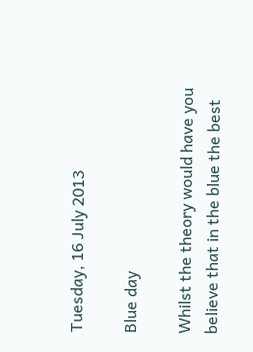Tuesday, 16 July 2013

Blue day

Whilst the theory would have you believe that in the blue the best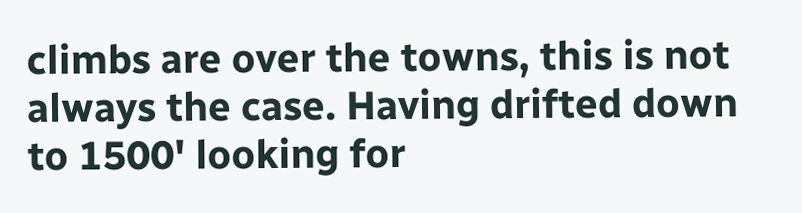climbs are over the towns, this is not always the case. Having drifted down to 1500' looking for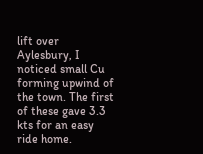lift over Aylesbury, I noticed small Cu forming upwind of the town. The first of these gave 3.3 kts for an easy ride home.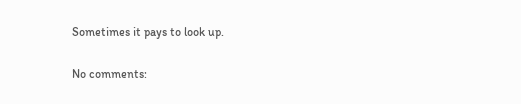Sometimes it pays to look up.

No comments: